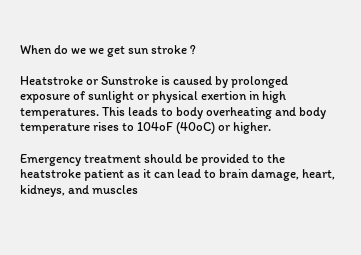When do we we get sun stroke ?

Heatstroke or Sunstroke is caused by prolonged exposure of sunlight or physical exertion in high temperatures. This leads to body overheating and body temperature rises to 104oF (40oC) or higher.

Emergency treatment should be provided to the heatstroke patient as it can lead to brain damage, heart, kidneys, and muscles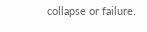collapse or failure.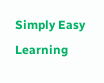Simply Easy Learning